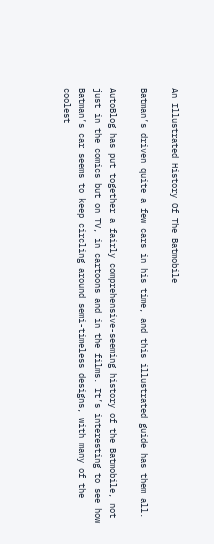An Illustrated History Of The Batmobile

Batman’s driven quite a few cars in his time, and this illustrated guide has them all.

AutoBlog has put together a fairly comprehensive-seeming history of the Batmobile, not just in the comics but on TV, in cartoons and in the films. It’s interesting to see how Batman’s car seems to keep circling around semi-timeless designs, with many of the coolest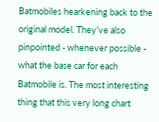Batmobiles hearkening back to the original model. They’ve also pinpointed - whenever possible - what the base car for each Batmobile is. The most interesting thing that this very long chart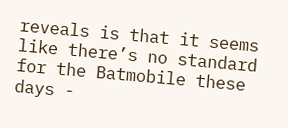reveals is that it seems like there’s no standard for the Batmobile these days -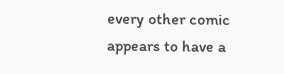every other comic appears to have a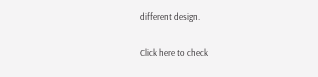different design.

Click here to check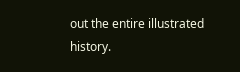out the entire illustrated history.